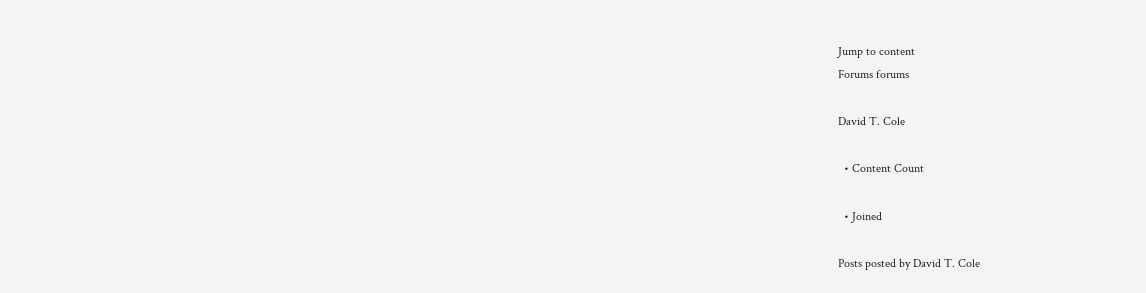Jump to content
Forums forums

David T. Cole

  • Content Count

  • Joined

Posts posted by David T. Cole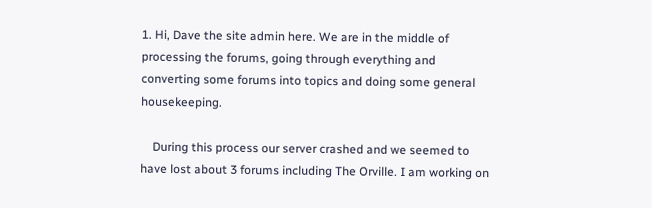1. Hi, Dave the site admin here. We are in the middle of processing the forums, going through everything and converting some forums into topics and doing some general housekeeping.

    During this process our server crashed and we seemed to have lost about 3 forums including The Orville. I am working on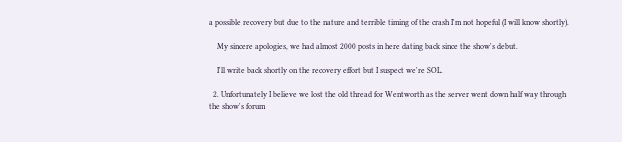a possible recovery but due to the nature and terrible timing of the crash I'm not hopeful (I will know shortly).

    My sincere apologies, we had almost 2000 posts in here dating back since the show's debut.

    I'll write back shortly on the recovery effort but I suspect we're SOL.

  2. Unfortunately I believe we lost the old thread for Wentworth as the server went down half way through the show's forum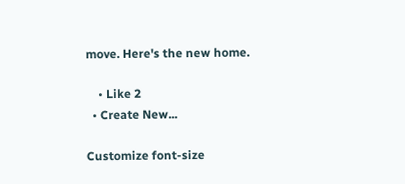move. Here's the new home.

    • Like 2
  • Create New...

Customize font-size